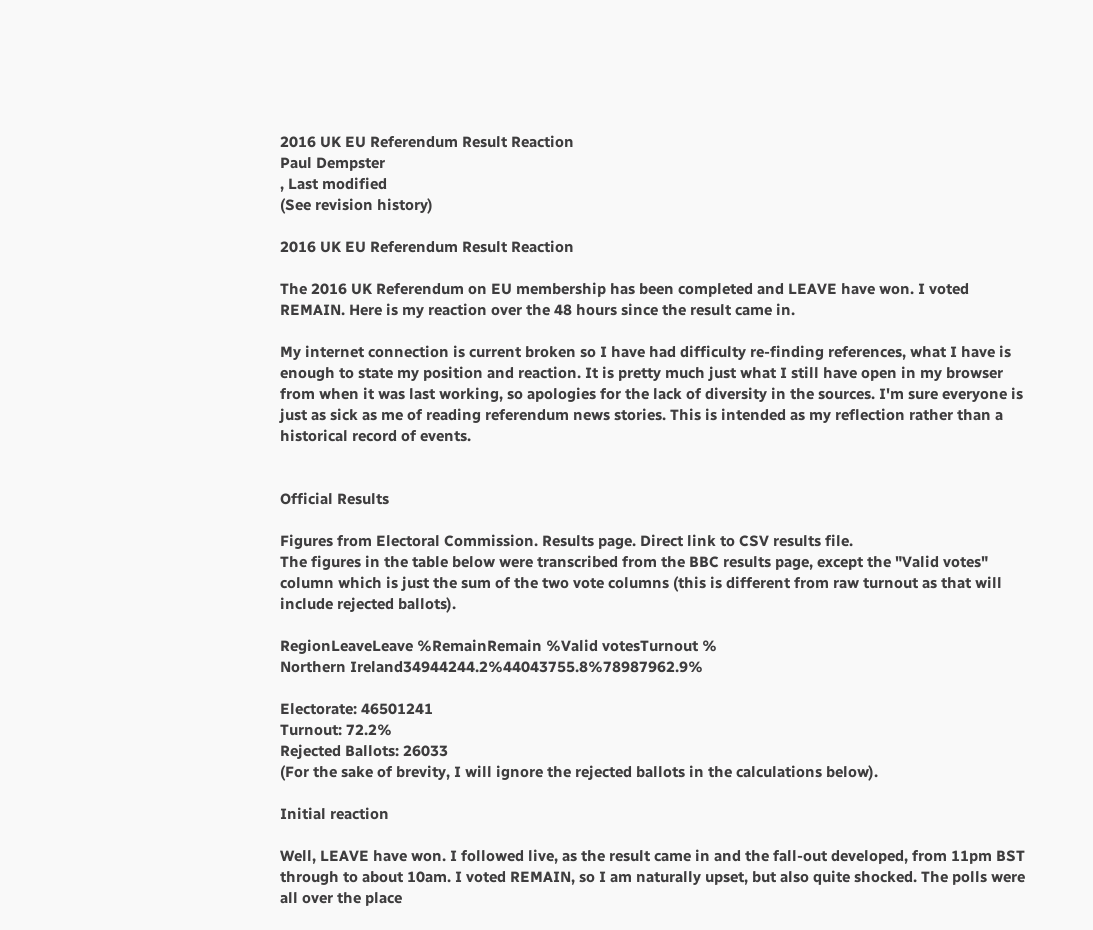2016 UK EU Referendum Result Reaction
Paul Dempster
, Last modified
(See revision history)

2016 UK EU Referendum Result Reaction

The 2016 UK Referendum on EU membership has been completed and LEAVE have won. I voted REMAIN. Here is my reaction over the 48 hours since the result came in.

My internet connection is current broken so I have had difficulty re-finding references, what I have is enough to state my position and reaction. It is pretty much just what I still have open in my browser from when it was last working, so apologies for the lack of diversity in the sources. I'm sure everyone is just as sick as me of reading referendum news stories. This is intended as my reflection rather than a historical record of events.


Official Results

Figures from Electoral Commission. Results page. Direct link to CSV results file.
The figures in the table below were transcribed from the BBC results page, except the "Valid votes" column which is just the sum of the two vote columns (this is different from raw turnout as that will include rejected ballots).

RegionLeaveLeave %RemainRemain %Valid votesTurnout %
Northern Ireland34944244.2%44043755.8%78987962.9%

Electorate: 46501241
Turnout: 72.2%
Rejected Ballots: 26033
(For the sake of brevity, I will ignore the rejected ballots in the calculations below).

Initial reaction

Well, LEAVE have won. I followed live, as the result came in and the fall-out developed, from 11pm BST through to about 10am. I voted REMAIN, so I am naturally upset, but also quite shocked. The polls were all over the place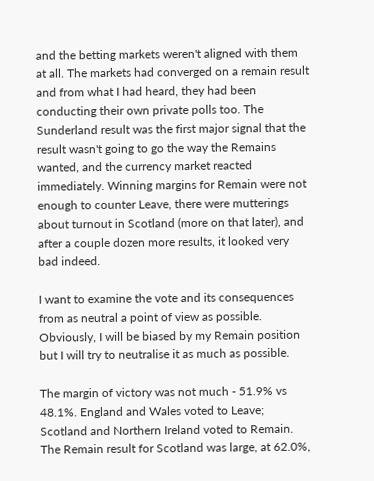and the betting markets weren't aligned with them at all. The markets had converged on a remain result and from what I had heard, they had been conducting their own private polls too. The Sunderland result was the first major signal that the result wasn't going to go the way the Remains wanted, and the currency market reacted immediately. Winning margins for Remain were not enough to counter Leave, there were mutterings about turnout in Scotland (more on that later), and after a couple dozen more results, it looked very bad indeed.

I want to examine the vote and its consequences from as neutral a point of view as possible. Obviously, I will be biased by my Remain position but I will try to neutralise it as much as possible.

The margin of victory was not much - 51.9% vs 48.1%. England and Wales voted to Leave; Scotland and Northern Ireland voted to Remain. The Remain result for Scotland was large, at 62.0%,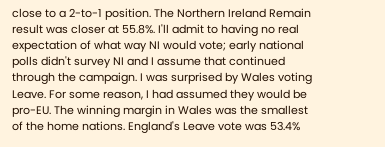close to a 2-to-1 position. The Northern Ireland Remain result was closer at 55.8%. I'll admit to having no real expectation of what way NI would vote; early national polls didn't survey NI and I assume that continued through the campaign. I was surprised by Wales voting Leave. For some reason, I had assumed they would be pro-EU. The winning margin in Wales was the smallest of the home nations. England's Leave vote was 53.4%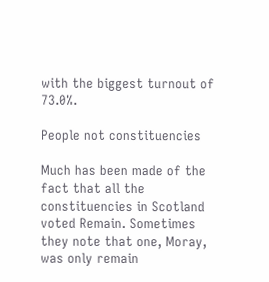with the biggest turnout of 73.0%.

People not constituencies

Much has been made of the fact that all the constituencies in Scotland voted Remain. Sometimes they note that one, Moray, was only remain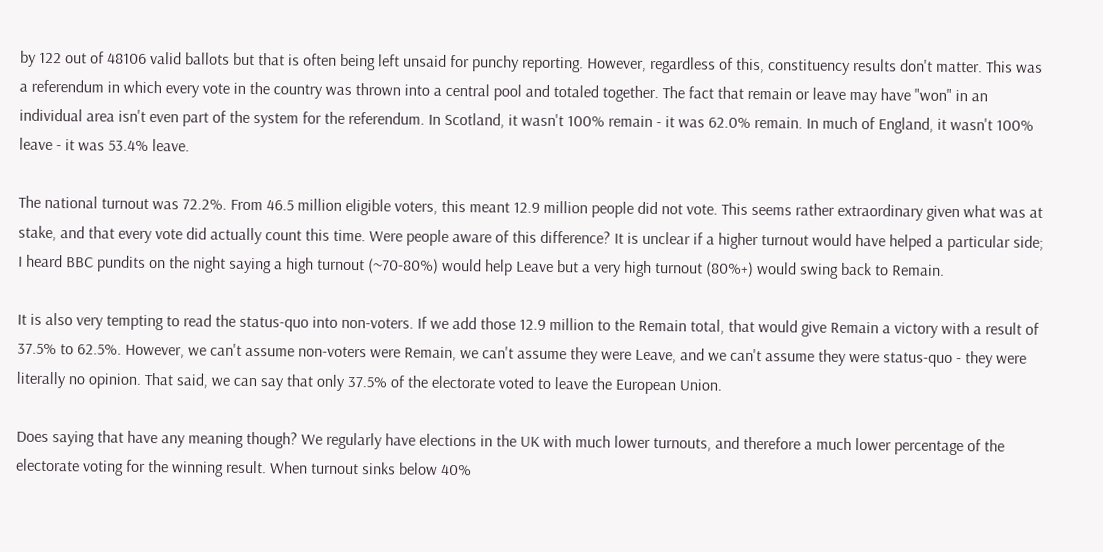by 122 out of 48106 valid ballots but that is often being left unsaid for punchy reporting. However, regardless of this, constituency results don't matter. This was a referendum in which every vote in the country was thrown into a central pool and totaled together. The fact that remain or leave may have "won" in an individual area isn't even part of the system for the referendum. In Scotland, it wasn't 100% remain - it was 62.0% remain. In much of England, it wasn't 100% leave - it was 53.4% leave.

The national turnout was 72.2%. From 46.5 million eligible voters, this meant 12.9 million people did not vote. This seems rather extraordinary given what was at stake, and that every vote did actually count this time. Were people aware of this difference? It is unclear if a higher turnout would have helped a particular side; I heard BBC pundits on the night saying a high turnout (~70-80%) would help Leave but a very high turnout (80%+) would swing back to Remain.

It is also very tempting to read the status-quo into non-voters. If we add those 12.9 million to the Remain total, that would give Remain a victory with a result of 37.5% to 62.5%. However, we can't assume non-voters were Remain, we can't assume they were Leave, and we can't assume they were status-quo - they were literally no opinion. That said, we can say that only 37.5% of the electorate voted to leave the European Union.

Does saying that have any meaning though? We regularly have elections in the UK with much lower turnouts, and therefore a much lower percentage of the electorate voting for the winning result. When turnout sinks below 40%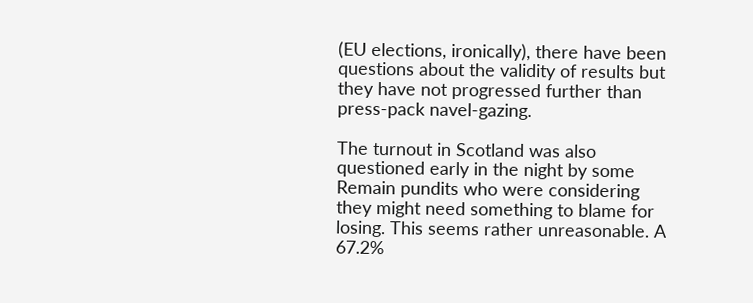(EU elections, ironically), there have been questions about the validity of results but they have not progressed further than press-pack navel-gazing.

The turnout in Scotland was also questioned early in the night by some Remain pundits who were considering they might need something to blame for losing. This seems rather unreasonable. A 67.2%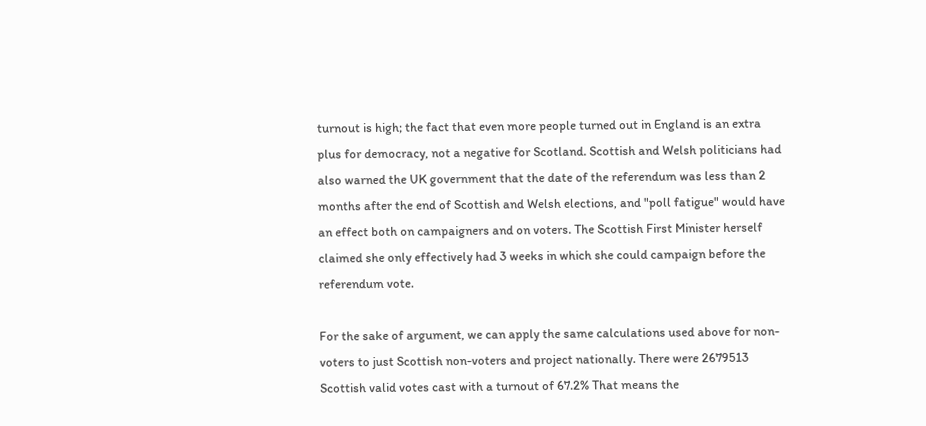turnout is high; the fact that even more people turned out in England is an extra plus for democracy, not a negative for Scotland. Scottish and Welsh politicians had also warned the UK government that the date of the referendum was less than 2 months after the end of Scottish and Welsh elections, and "poll fatigue" would have an effect both on campaigners and on voters. The Scottish First Minister herself claimed she only effectively had 3 weeks in which she could campaign before the referendum vote.

For the sake of argument, we can apply the same calculations used above for non-voters to just Scottish non-voters and project nationally. There were 2679513 Scottish valid votes cast with a turnout of 67.2% That means the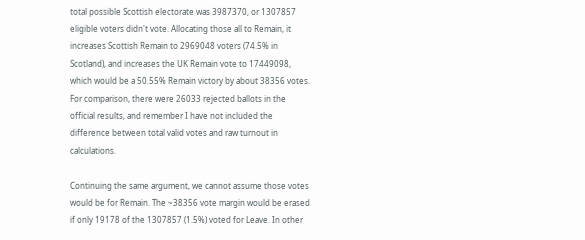total possible Scottish electorate was 3987370, or 1307857 eligible voters didn't vote. Allocating those all to Remain, it increases Scottish Remain to 2969048 voters (74.5% in Scotland), and increases the UK Remain vote to 17449098, which would be a 50.55% Remain victory by about 38356 votes. For comparison, there were 26033 rejected ballots in the official results, and remember I have not included the difference between total valid votes and raw turnout in calculations.

Continuing the same argument, we cannot assume those votes would be for Remain. The ~38356 vote margin would be erased if only 19178 of the 1307857 (1.5%) voted for Leave. In other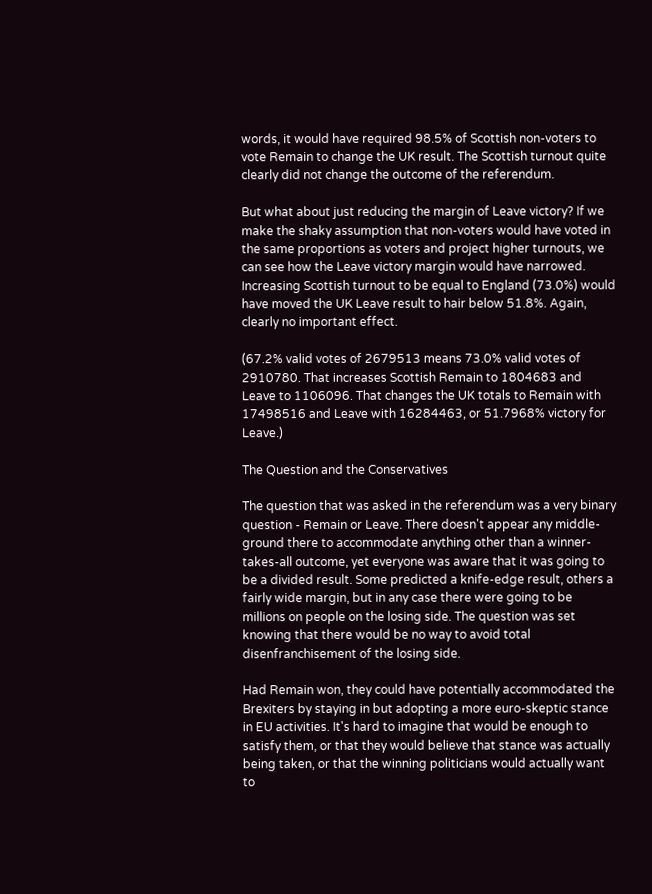words, it would have required 98.5% of Scottish non-voters to vote Remain to change the UK result. The Scottish turnout quite clearly did not change the outcome of the referendum.

But what about just reducing the margin of Leave victory? If we make the shaky assumption that non-voters would have voted in the same proportions as voters and project higher turnouts, we can see how the Leave victory margin would have narrowed. Increasing Scottish turnout to be equal to England (73.0%) would have moved the UK Leave result to hair below 51.8%. Again, clearly no important effect.

(67.2% valid votes of 2679513 means 73.0% valid votes of 2910780. That increases Scottish Remain to 1804683 and Leave to 1106096. That changes the UK totals to Remain with 17498516 and Leave with 16284463, or 51.7968% victory for Leave.)

The Question and the Conservatives

The question that was asked in the referendum was a very binary question - Remain or Leave. There doesn't appear any middle-ground there to accommodate anything other than a winner-takes-all outcome, yet everyone was aware that it was going to be a divided result. Some predicted a knife-edge result, others a fairly wide margin, but in any case there were going to be millions on people on the losing side. The question was set knowing that there would be no way to avoid total disenfranchisement of the losing side.

Had Remain won, they could have potentially accommodated the Brexiters by staying in but adopting a more euro-skeptic stance in EU activities. It's hard to imagine that would be enough to satisfy them, or that they would believe that stance was actually being taken, or that the winning politicians would actually want to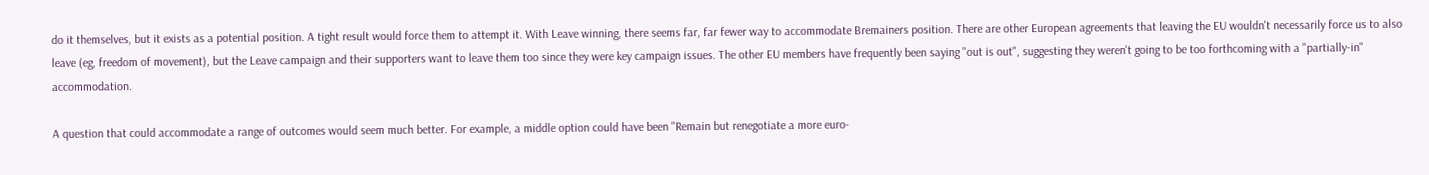do it themselves, but it exists as a potential position. A tight result would force them to attempt it. With Leave winning, there seems far, far fewer way to accommodate Bremainers position. There are other European agreements that leaving the EU wouldn't necessarily force us to also leave (eg, freedom of movement), but the Leave campaign and their supporters want to leave them too since they were key campaign issues. The other EU members have frequently been saying "out is out", suggesting they weren't going to be too forthcoming with a "partially-in" accommodation.

A question that could accommodate a range of outcomes would seem much better. For example, a middle option could have been "Remain but renegotiate a more euro-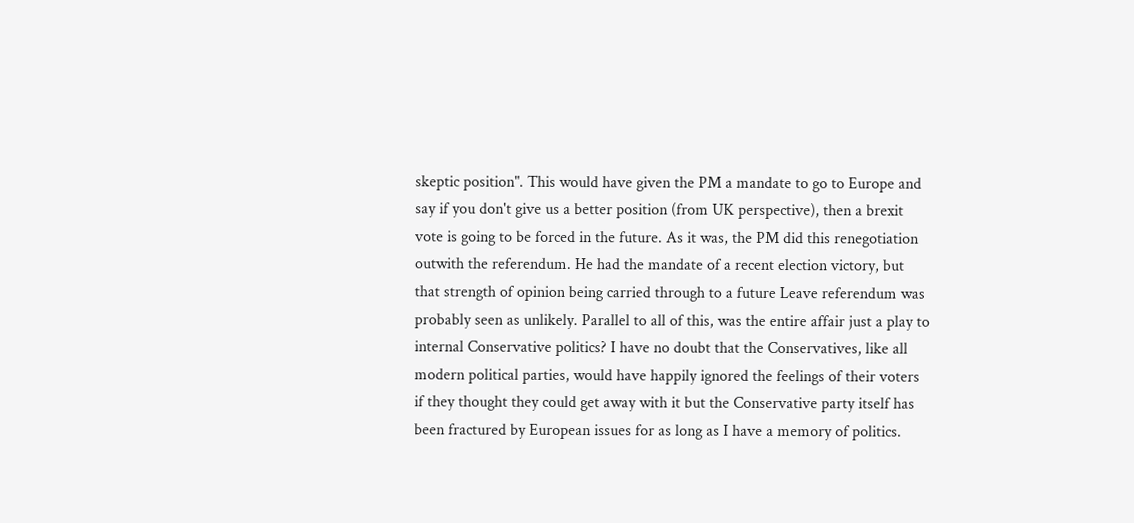skeptic position". This would have given the PM a mandate to go to Europe and say if you don't give us a better position (from UK perspective), then a brexit vote is going to be forced in the future. As it was, the PM did this renegotiation outwith the referendum. He had the mandate of a recent election victory, but that strength of opinion being carried through to a future Leave referendum was probably seen as unlikely. Parallel to all of this, was the entire affair just a play to internal Conservative politics? I have no doubt that the Conservatives, like all modern political parties, would have happily ignored the feelings of their voters if they thought they could get away with it but the Conservative party itself has been fractured by European issues for as long as I have a memory of politics.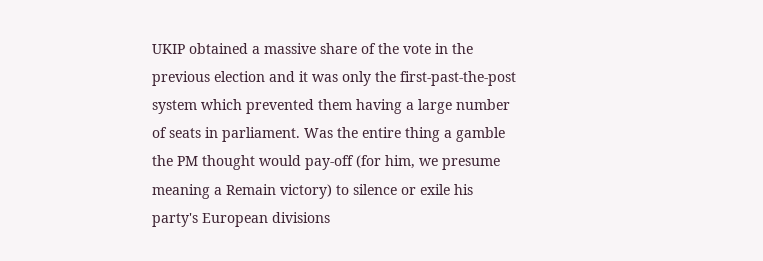UKIP obtained a massive share of the vote in the previous election and it was only the first-past-the-post system which prevented them having a large number of seats in parliament. Was the entire thing a gamble the PM thought would pay-off (for him, we presume meaning a Remain victory) to silence or exile his party's European divisions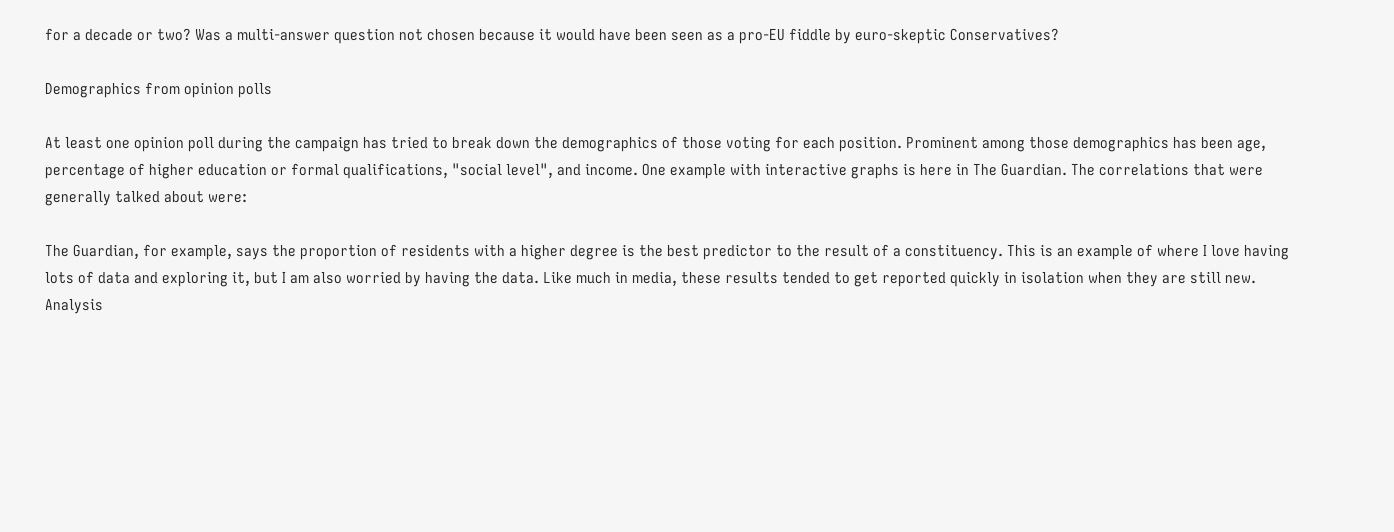for a decade or two? Was a multi-answer question not chosen because it would have been seen as a pro-EU fiddle by euro-skeptic Conservatives?

Demographics from opinion polls

At least one opinion poll during the campaign has tried to break down the demographics of those voting for each position. Prominent among those demographics has been age, percentage of higher education or formal qualifications, "social level", and income. One example with interactive graphs is here in The Guardian. The correlations that were generally talked about were:

The Guardian, for example, says the proportion of residents with a higher degree is the best predictor to the result of a constituency. This is an example of where I love having lots of data and exploring it, but I am also worried by having the data. Like much in media, these results tended to get reported quickly in isolation when they are still new. Analysis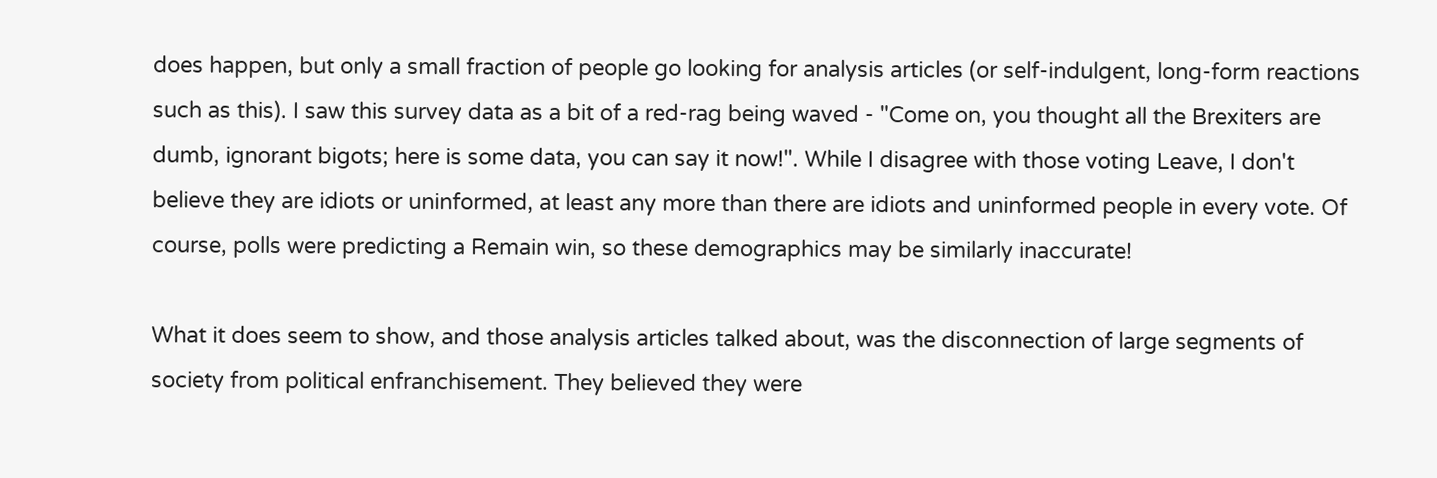does happen, but only a small fraction of people go looking for analysis articles (or self-indulgent, long-form reactions such as this). I saw this survey data as a bit of a red-rag being waved - "Come on, you thought all the Brexiters are dumb, ignorant bigots; here is some data, you can say it now!". While I disagree with those voting Leave, I don't believe they are idiots or uninformed, at least any more than there are idiots and uninformed people in every vote. Of course, polls were predicting a Remain win, so these demographics may be similarly inaccurate!

What it does seem to show, and those analysis articles talked about, was the disconnection of large segments of society from political enfranchisement. They believed they were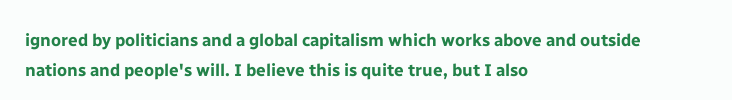ignored by politicians and a global capitalism which works above and outside nations and people's will. I believe this is quite true, but I also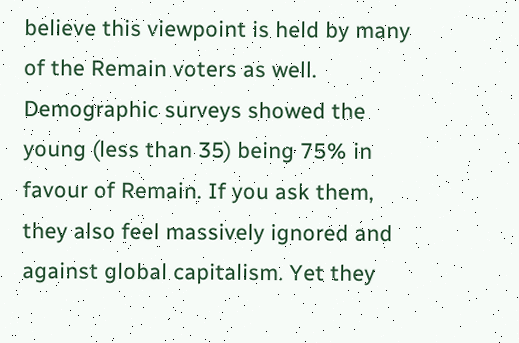believe this viewpoint is held by many of the Remain voters as well. Demographic surveys showed the young (less than 35) being 75% in favour of Remain. If you ask them, they also feel massively ignored and against global capitalism. Yet they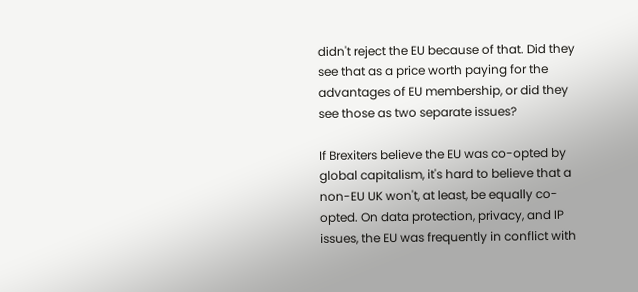didn't reject the EU because of that. Did they see that as a price worth paying for the advantages of EU membership, or did they see those as two separate issues?

If Brexiters believe the EU was co-opted by global capitalism, it's hard to believe that a non-EU UK won't, at least, be equally co-opted. On data protection, privacy, and IP issues, the EU was frequently in conflict with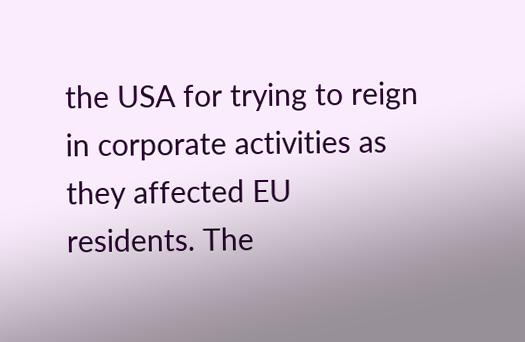the USA for trying to reign in corporate activities as they affected EU residents. The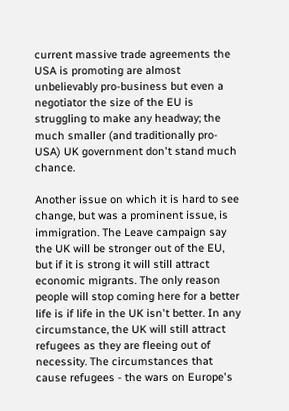current massive trade agreements the USA is promoting are almost unbelievably pro-business but even a negotiator the size of the EU is struggling to make any headway; the much smaller (and traditionally pro-USA) UK government don't stand much chance.

Another issue on which it is hard to see change, but was a prominent issue, is immigration. The Leave campaign say the UK will be stronger out of the EU, but if it is strong it will still attract economic migrants. The only reason people will stop coming here for a better life is if life in the UK isn't better. In any circumstance, the UK will still attract refugees as they are fleeing out of necessity. The circumstances that cause refugees - the wars on Europe's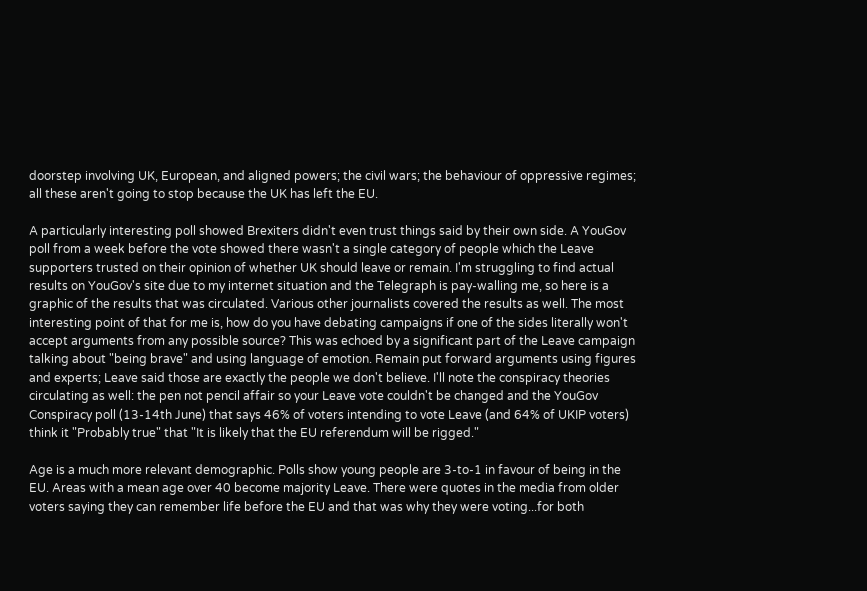doorstep involving UK, European, and aligned powers; the civil wars; the behaviour of oppressive regimes; all these aren't going to stop because the UK has left the EU.

A particularly interesting poll showed Brexiters didn't even trust things said by their own side. A YouGov poll from a week before the vote showed there wasn't a single category of people which the Leave supporters trusted on their opinion of whether UK should leave or remain. I'm struggling to find actual results on YouGov's site due to my internet situation and the Telegraph is pay-walling me, so here is a graphic of the results that was circulated. Various other journalists covered the results as well. The most interesting point of that for me is, how do you have debating campaigns if one of the sides literally won't accept arguments from any possible source? This was echoed by a significant part of the Leave campaign talking about "being brave" and using language of emotion. Remain put forward arguments using figures and experts; Leave said those are exactly the people we don't believe. I'll note the conspiracy theories circulating as well: the pen not pencil affair so your Leave vote couldn't be changed and the YouGov Conspiracy poll (13-14th June) that says 46% of voters intending to vote Leave (and 64% of UKIP voters) think it "Probably true" that "It is likely that the EU referendum will be rigged."

Age is a much more relevant demographic. Polls show young people are 3-to-1 in favour of being in the EU. Areas with a mean age over 40 become majority Leave. There were quotes in the media from older voters saying they can remember life before the EU and that was why they were voting...for both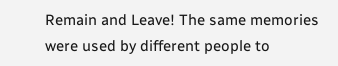Remain and Leave! The same memories were used by different people to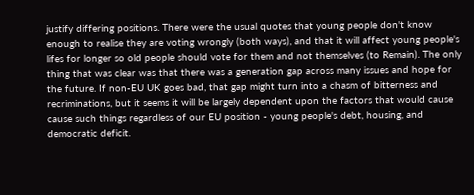justify differing positions. There were the usual quotes that young people don't know enough to realise they are voting wrongly (both ways), and that it will affect young people's lifes for longer so old people should vote for them and not themselves (to Remain). The only thing that was clear was that there was a generation gap across many issues and hope for the future. If non-EU UK goes bad, that gap might turn into a chasm of bitterness and recriminations, but it seems it will be largely dependent upon the factors that would cause cause such things regardless of our EU position - young people's debt, housing, and democratic deficit.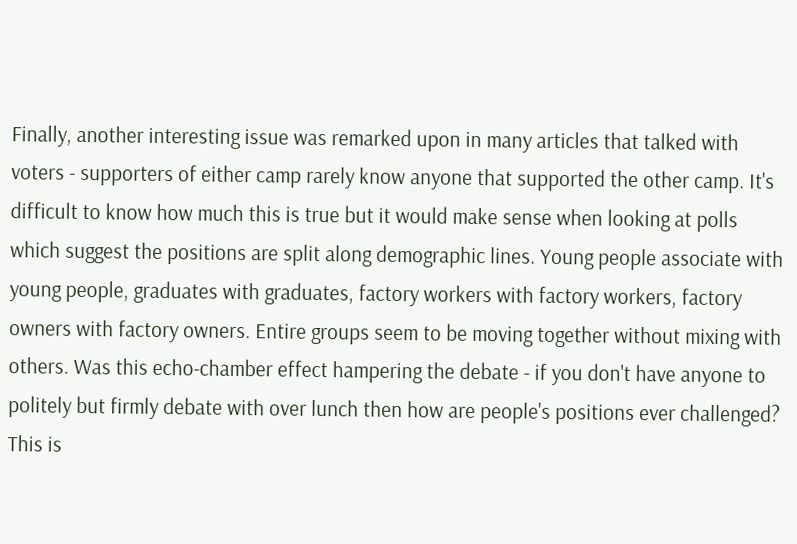Finally, another interesting issue was remarked upon in many articles that talked with voters - supporters of either camp rarely know anyone that supported the other camp. It's difficult to know how much this is true but it would make sense when looking at polls which suggest the positions are split along demographic lines. Young people associate with young people, graduates with graduates, factory workers with factory workers, factory owners with factory owners. Entire groups seem to be moving together without mixing with others. Was this echo-chamber effect hampering the debate - if you don't have anyone to politely but firmly debate with over lunch then how are people's positions ever challenged? This is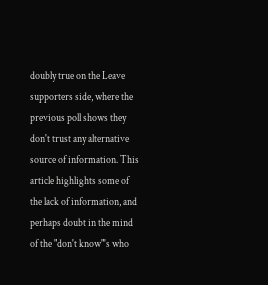doubly true on the Leave supporters side, where the previous poll shows they don't trust any alternative source of information. This article highlights some of the lack of information, and perhaps doubt in the mind of the "don't know"'s who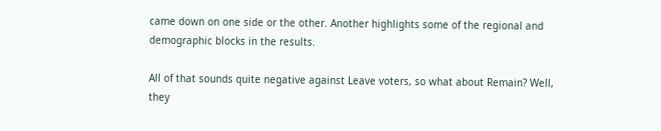came down on one side or the other. Another highlights some of the regional and demographic blocks in the results.

All of that sounds quite negative against Leave voters, so what about Remain? Well, they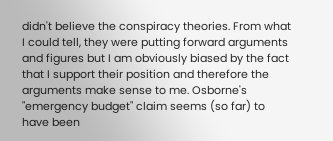didn't believe the conspiracy theories. From what I could tell, they were putting forward arguments and figures but I am obviously biased by the fact that I support their position and therefore the arguments make sense to me. Osborne's "emergency budget" claim seems (so far) to have been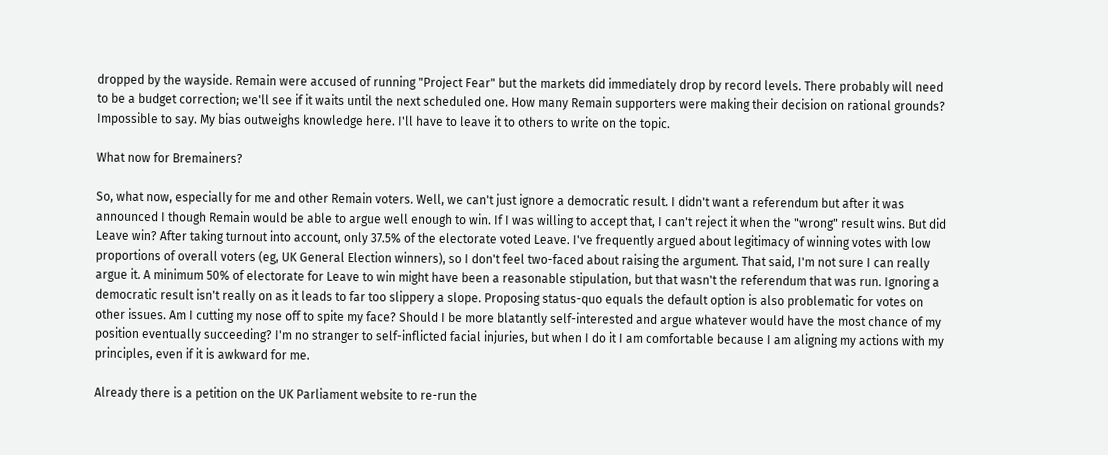dropped by the wayside. Remain were accused of running "Project Fear" but the markets did immediately drop by record levels. There probably will need to be a budget correction; we'll see if it waits until the next scheduled one. How many Remain supporters were making their decision on rational grounds? Impossible to say. My bias outweighs knowledge here. I'll have to leave it to others to write on the topic.

What now for Bremainers?

So, what now, especially for me and other Remain voters. Well, we can't just ignore a democratic result. I didn't want a referendum but after it was announced I though Remain would be able to argue well enough to win. If I was willing to accept that, I can't reject it when the "wrong" result wins. But did Leave win? After taking turnout into account, only 37.5% of the electorate voted Leave. I've frequently argued about legitimacy of winning votes with low proportions of overall voters (eg, UK General Election winners), so I don't feel two-faced about raising the argument. That said, I'm not sure I can really argue it. A minimum 50% of electorate for Leave to win might have been a reasonable stipulation, but that wasn't the referendum that was run. Ignoring a democratic result isn't really on as it leads to far too slippery a slope. Proposing status-quo equals the default option is also problematic for votes on other issues. Am I cutting my nose off to spite my face? Should I be more blatantly self-interested and argue whatever would have the most chance of my position eventually succeeding? I'm no stranger to self-inflicted facial injuries, but when I do it I am comfortable because I am aligning my actions with my principles, even if it is awkward for me.

Already there is a petition on the UK Parliament website to re-run the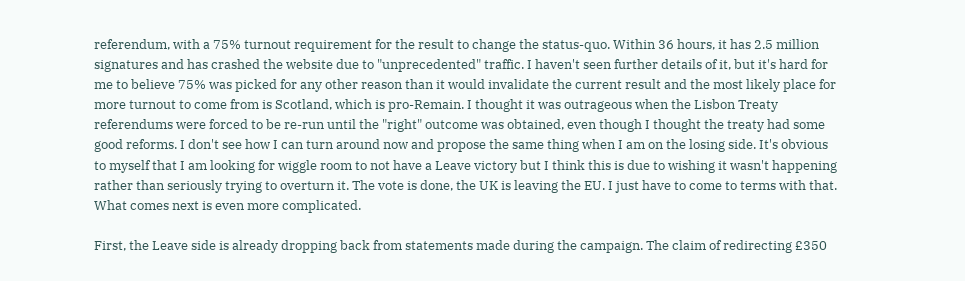referendum, with a 75% turnout requirement for the result to change the status-quo. Within 36 hours, it has 2.5 million signatures and has crashed the website due to "unprecedented" traffic. I haven't seen further details of it, but it's hard for me to believe 75% was picked for any other reason than it would invalidate the current result and the most likely place for more turnout to come from is Scotland, which is pro-Remain. I thought it was outrageous when the Lisbon Treaty referendums were forced to be re-run until the "right" outcome was obtained, even though I thought the treaty had some good reforms. I don't see how I can turn around now and propose the same thing when I am on the losing side. It's obvious to myself that I am looking for wiggle room to not have a Leave victory but I think this is due to wishing it wasn't happening rather than seriously trying to overturn it. The vote is done, the UK is leaving the EU. I just have to come to terms with that. What comes next is even more complicated.

First, the Leave side is already dropping back from statements made during the campaign. The claim of redirecting £350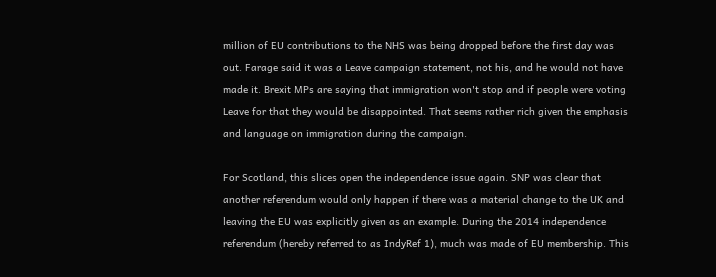million of EU contributions to the NHS was being dropped before the first day was out. Farage said it was a Leave campaign statement, not his, and he would not have made it. Brexit MPs are saying that immigration won't stop and if people were voting Leave for that they would be disappointed. That seems rather rich given the emphasis and language on immigration during the campaign.

For Scotland, this slices open the independence issue again. SNP was clear that another referendum would only happen if there was a material change to the UK and leaving the EU was explicitly given as an example. During the 2014 independence referendum (hereby referred to as IndyRef 1), much was made of EU membership. This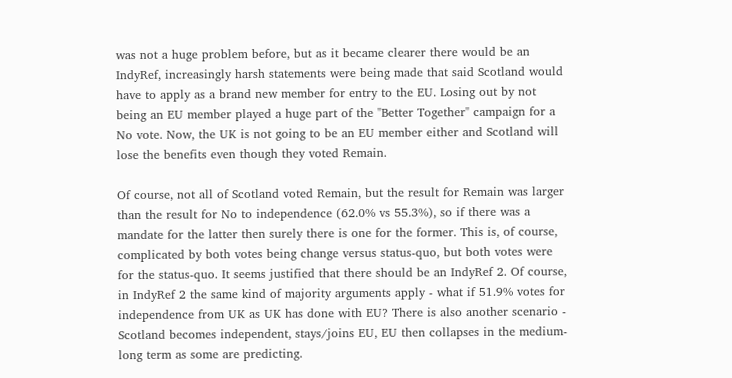was not a huge problem before, but as it became clearer there would be an IndyRef, increasingly harsh statements were being made that said Scotland would have to apply as a brand new member for entry to the EU. Losing out by not being an EU member played a huge part of the "Better Together" campaign for a No vote. Now, the UK is not going to be an EU member either and Scotland will lose the benefits even though they voted Remain.

Of course, not all of Scotland voted Remain, but the result for Remain was larger than the result for No to independence (62.0% vs 55.3%), so if there was a mandate for the latter then surely there is one for the former. This is, of course, complicated by both votes being change versus status-quo, but both votes were for the status-quo. It seems justified that there should be an IndyRef 2. Of course, in IndyRef 2 the same kind of majority arguments apply - what if 51.9% votes for independence from UK as UK has done with EU? There is also another scenario - Scotland becomes independent, stays/joins EU, EU then collapses in the medium-long term as some are predicting.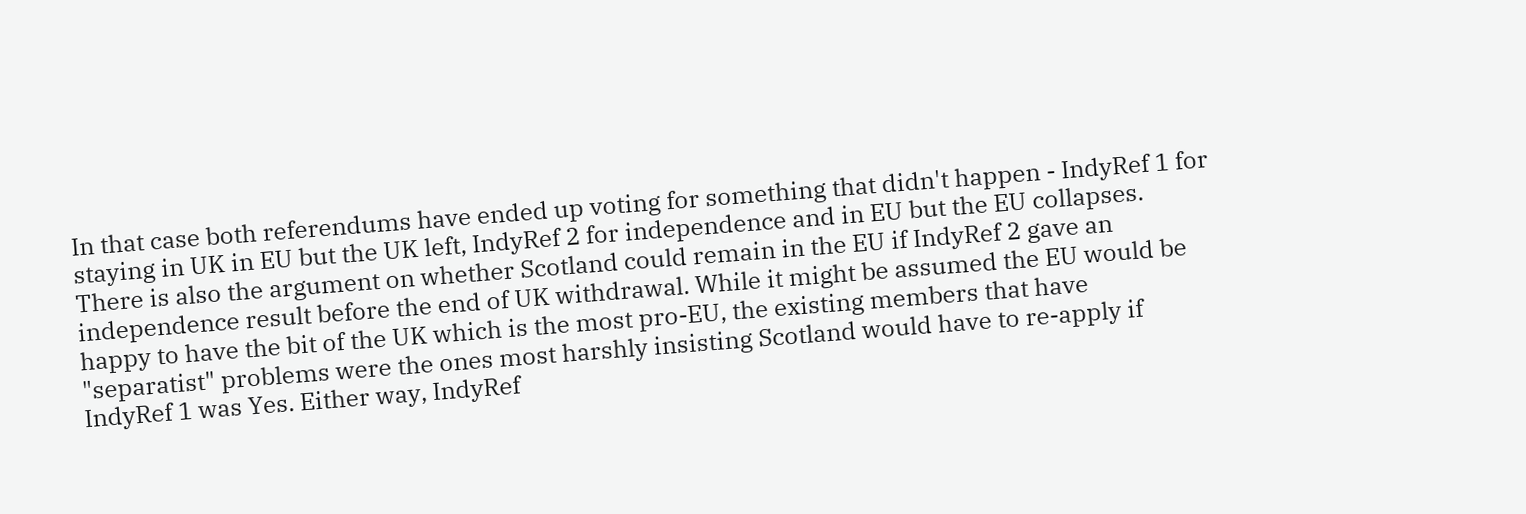In that case both referendums have ended up voting for something that didn't happen - IndyRef 1 for staying in UK in EU but the UK left, IndyRef 2 for independence and in EU but the EU collapses. There is also the argument on whether Scotland could remain in the EU if IndyRef 2 gave an independence result before the end of UK withdrawal. While it might be assumed the EU would be happy to have the bit of the UK which is the most pro-EU, the existing members that have "separatist" problems were the ones most harshly insisting Scotland would have to re-apply if IndyRef 1 was Yes. Either way, IndyRef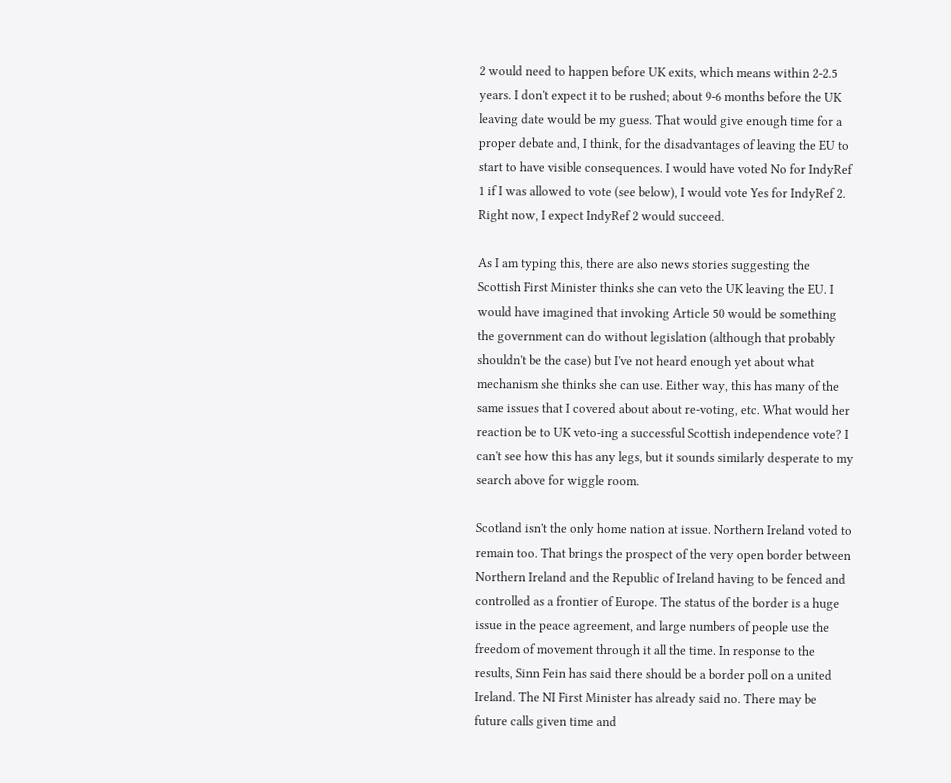2 would need to happen before UK exits, which means within 2-2.5 years. I don't expect it to be rushed; about 9-6 months before the UK leaving date would be my guess. That would give enough time for a proper debate and, I think, for the disadvantages of leaving the EU to start to have visible consequences. I would have voted No for IndyRef 1 if I was allowed to vote (see below), I would vote Yes for IndyRef 2. Right now, I expect IndyRef 2 would succeed.

As I am typing this, there are also news stories suggesting the Scottish First Minister thinks she can veto the UK leaving the EU. I would have imagined that invoking Article 50 would be something the government can do without legislation (although that probably shouldn't be the case) but I've not heard enough yet about what mechanism she thinks she can use. Either way, this has many of the same issues that I covered about about re-voting, etc. What would her reaction be to UK veto-ing a successful Scottish independence vote? I can't see how this has any legs, but it sounds similarly desperate to my search above for wiggle room.

Scotland isn't the only home nation at issue. Northern Ireland voted to remain too. That brings the prospect of the very open border between Northern Ireland and the Republic of Ireland having to be fenced and controlled as a frontier of Europe. The status of the border is a huge issue in the peace agreement, and large numbers of people use the freedom of movement through it all the time. In response to the results, Sinn Fein has said there should be a border poll on a united Ireland. The NI First Minister has already said no. There may be future calls given time and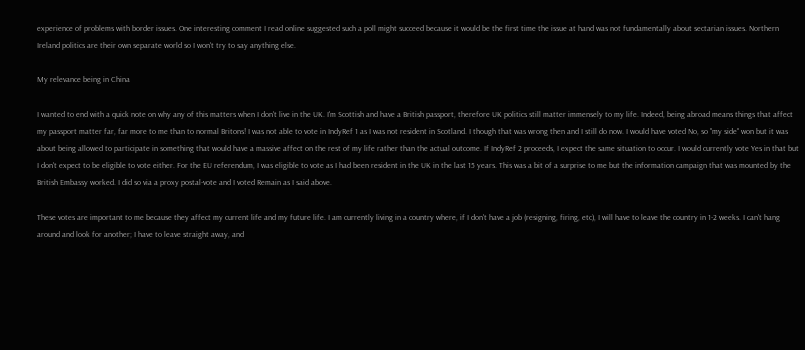experience of problems with border issues. One interesting comment I read online suggested such a poll might succeed because it would be the first time the issue at hand was not fundamentally about sectarian issues. Northern Ireland politics are their own separate world so I won't try to say anything else.

My relevance being in China

I wanted to end with a quick note on why any of this matters when I don't live in the UK. I'm Scottish and have a British passport, therefore UK politics still matter immensely to my life. Indeed, being abroad means things that affect my passport matter far, far more to me than to normal Britons! I was not able to vote in IndyRef 1 as I was not resident in Scotland. I though that was wrong then and I still do now. I would have voted No, so "my side" won but it was about being allowed to participate in something that would have a massive affect on the rest of my life rather than the actual outcome. If IndyRef 2 proceeds, I expect the same situation to occur. I would currently vote Yes in that but I don't expect to be eligible to vote either. For the EU referendum, I was eligible to vote as I had been resident in the UK in the last 15 years. This was a bit of a surprise to me but the information campaign that was mounted by the British Embassy worked. I did so via a proxy postal-vote and I voted Remain as I said above.

These votes are important to me because they affect my current life and my future life. I am currently living in a country where, if I don't have a job (resigning, firing, etc), I will have to leave the country in 1-2 weeks. I can't hang around and look for another; I have to leave straight away, and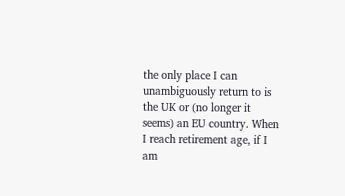the only place I can unambiguously return to is the UK or (no longer it seems) an EU country. When I reach retirement age, if I am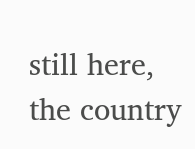still here, the country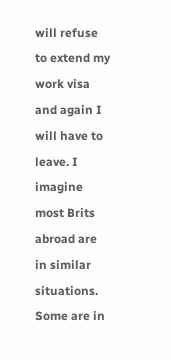will refuse to extend my work visa and again I will have to leave. I imagine most Brits abroad are in similar situations. Some are in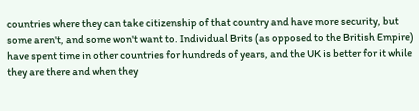countries where they can take citizenship of that country and have more security, but some aren't, and some won't want to. Individual Brits (as opposed to the British Empire) have spent time in other countries for hundreds of years, and the UK is better for it while they are there and when they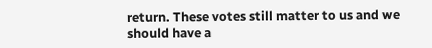return. These votes still matter to us and we should have a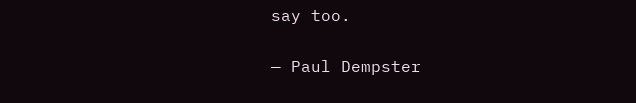say too.

— Paul Dempster